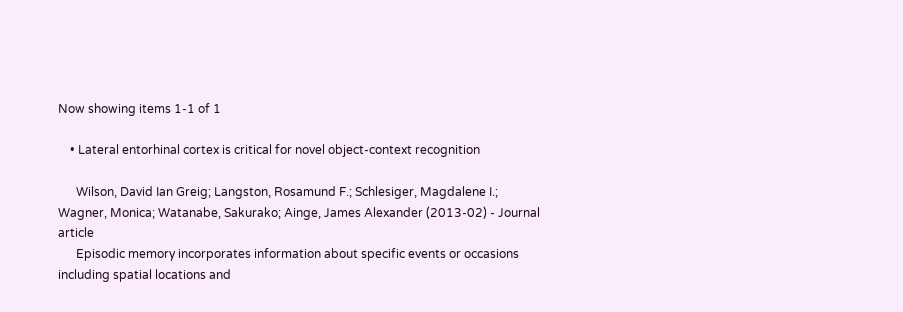Now showing items 1-1 of 1

    • Lateral entorhinal cortex is critical for novel object-context recognition

      Wilson, David Ian Greig; Langston, Rosamund F.; Schlesiger, Magdalene I.; Wagner, Monica; Watanabe, Sakurako; Ainge, James Alexander (2013-02) - Journal article
      Episodic memory incorporates information about specific events or occasions including spatial locations and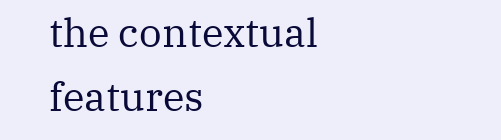the contextual features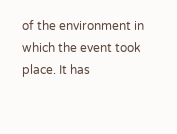of the environment in which the event took place. It has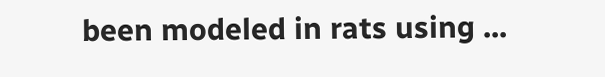been modeled in rats using ...